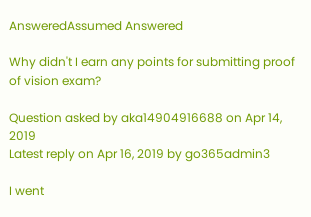AnsweredAssumed Answered

Why didn't I earn any points for submitting proof of vision exam?

Question asked by aka14904916688 on Apr 14, 2019
Latest reply on Apr 16, 2019 by go365admin3

I went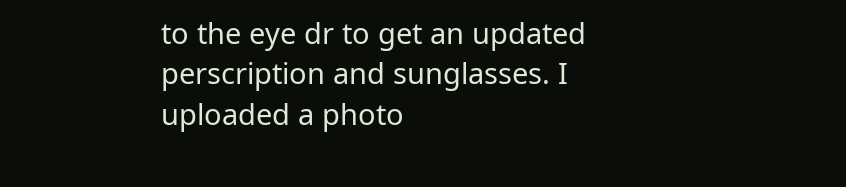to the eye dr to get an updated perscription and sunglasses. I uploaded a photo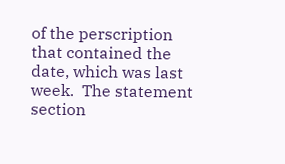of the perscription that contained the date, which was last week.  The statement section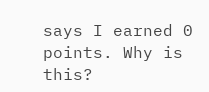says I earned 0 points. Why is this?